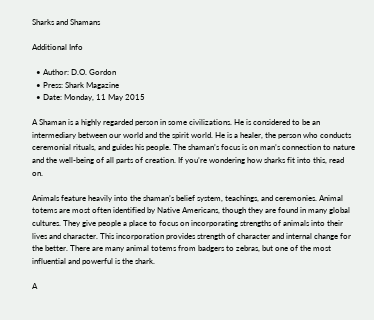Sharks and Shamans

Additional Info

  • Author: D.O. Gordon
  • Press: Shark Magazine
  • Date: Monday, 11 May 2015

A Shaman is a highly regarded person in some civilizations. He is considered to be an intermediary between our world and the spirit world. He is a healer, the person who conducts ceremonial rituals, and guides his people. The shaman’s focus is on man’s connection to nature and the well-being of all parts of creation. If you’re wondering how sharks fit into this, read on.

Animals feature heavily into the shaman’s belief system, teachings, and ceremonies. Animal totems are most often identified by Native Americans, though they are found in many global cultures. They give people a place to focus on incorporating strengths of animals into their lives and character. This incorporation provides strength of character and internal change for the better. There are many animal totems from badgers to zebras, but one of the most influential and powerful is the shark.

A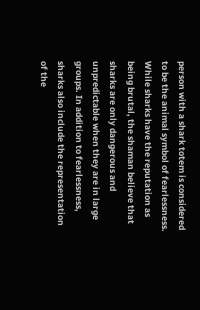person with a shark totem is considered to be the animal symbol of fearlessness. While sharks have the reputation as being brutal, the shaman believe that sharks are only dangerous and unpredictable when they are in large groups. In addition to fearlessness, sharks also include the representation of the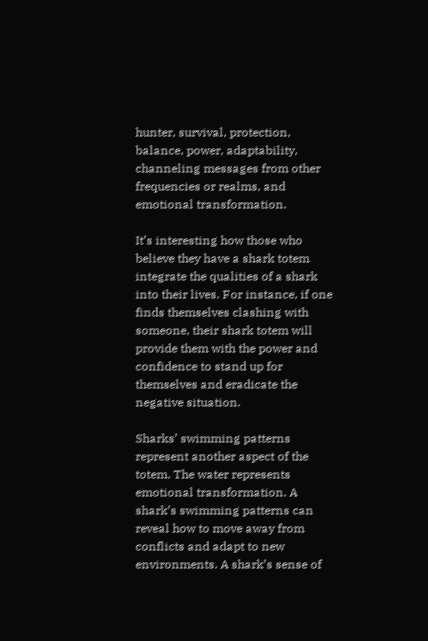hunter, survival, protection, balance, power, adaptability, channeling messages from other frequencies or realms, and emotional transformation.

It’s interesting how those who believe they have a shark totem integrate the qualities of a shark into their lives. For instance, if one finds themselves clashing with someone, their shark totem will provide them with the power and confidence to stand up for themselves and eradicate the negative situation.

Sharks’ swimming patterns represent another aspect of the totem. The water represents emotional transformation. A shark’s swimming patterns can reveal how to move away from conflicts and adapt to new environments. A shark’s sense of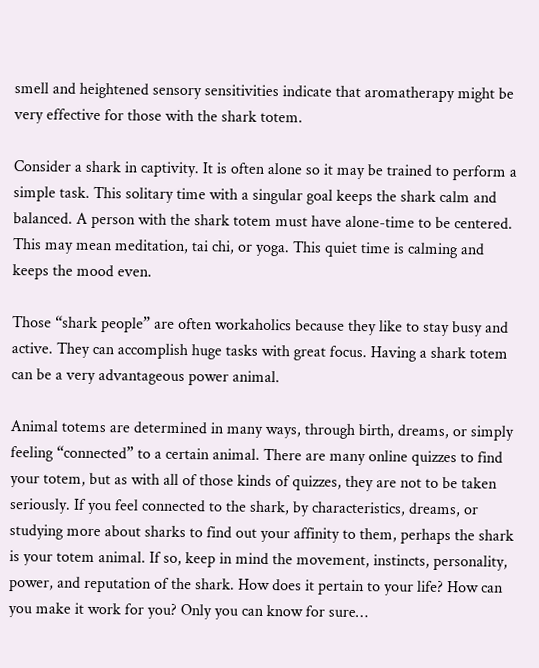smell and heightened sensory sensitivities indicate that aromatherapy might be very effective for those with the shark totem.

Consider a shark in captivity. It is often alone so it may be trained to perform a simple task. This solitary time with a singular goal keeps the shark calm and balanced. A person with the shark totem must have alone-time to be centered. This may mean meditation, tai chi, or yoga. This quiet time is calming and keeps the mood even.

Those “shark people” are often workaholics because they like to stay busy and active. They can accomplish huge tasks with great focus. Having a shark totem can be a very advantageous power animal.

Animal totems are determined in many ways, through birth, dreams, or simply feeling “connected” to a certain animal. There are many online quizzes to find your totem, but as with all of those kinds of quizzes, they are not to be taken seriously. If you feel connected to the shark, by characteristics, dreams, or studying more about sharks to find out your affinity to them, perhaps the shark is your totem animal. If so, keep in mind the movement, instincts, personality, power, and reputation of the shark. How does it pertain to your life? How can you make it work for you? Only you can know for sure…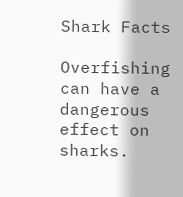Shark Facts

Overfishing can have a dangerous effect on sharks.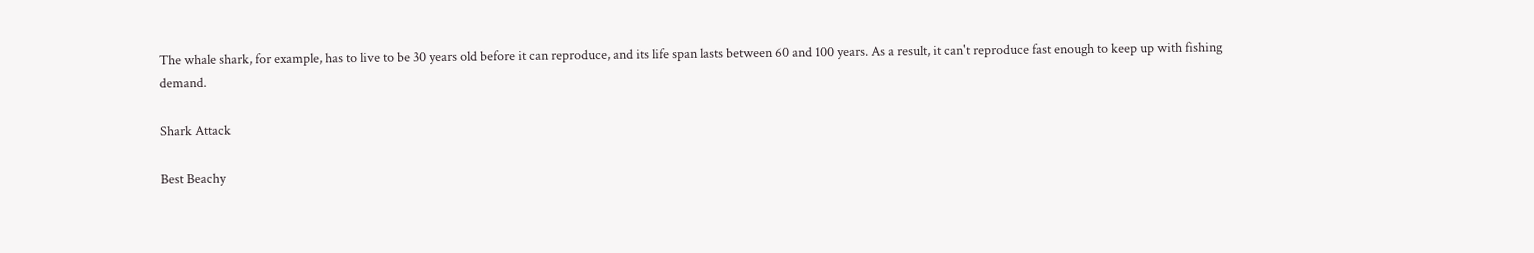The whale shark, for example, has to live to be 30 years old before it can reproduce, and its life span lasts between 60 and 100 years. As a result, it can't reproduce fast enough to keep up with fishing demand.

Shark Attack

Best Beachy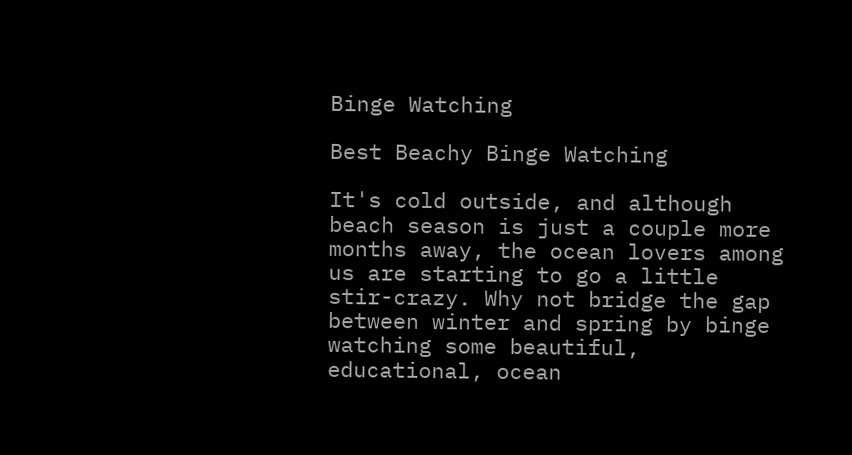Binge Watching

Best Beachy Binge Watching

It's cold outside, and although beach season is just a couple more months away, the ocean lovers among us are starting to go a little stir-crazy. Why not bridge the gap between winter and spring by binge watching some beautiful, educational, ocean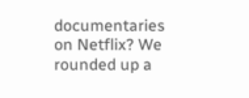documentaries on Netflix? We rounded up a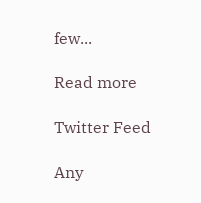few...

Read more

Twitter Feed

Any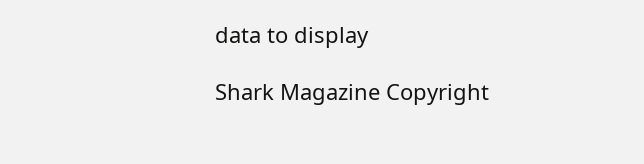data to display

Shark Magazine Copyright